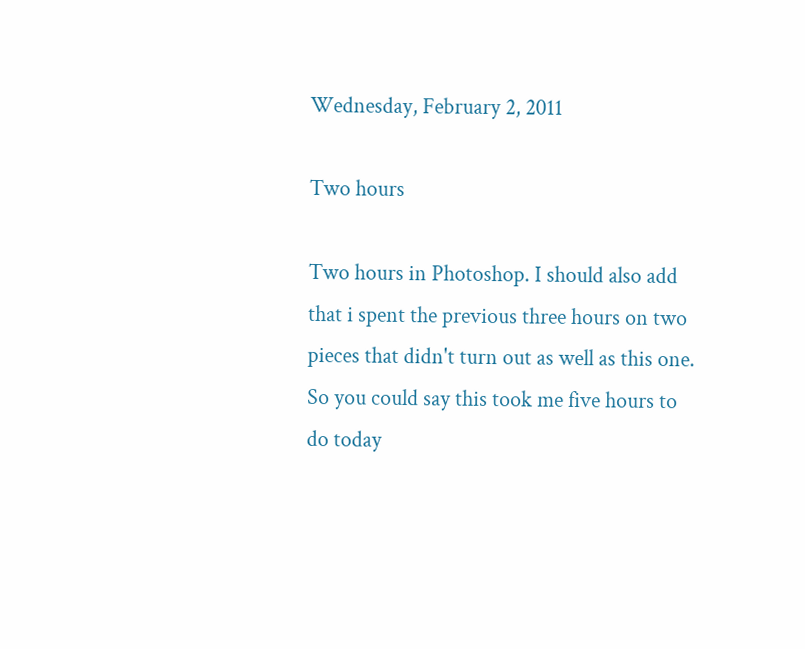Wednesday, February 2, 2011

Two hours

Two hours in Photoshop. I should also add that i spent the previous three hours on two pieces that didn't turn out as well as this one. So you could say this took me five hours to do today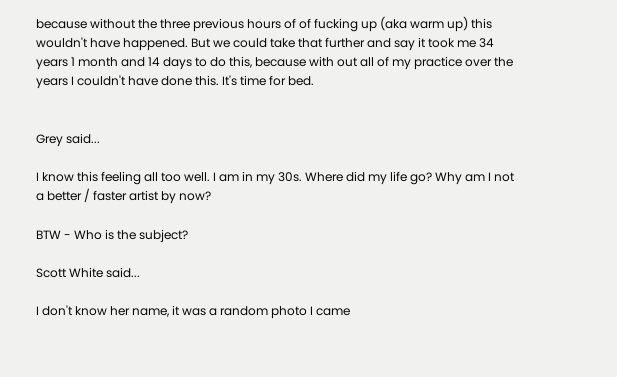because without the three previous hours of of fucking up (aka warm up) this wouldn't have happened. But we could take that further and say it took me 34 years 1 month and 14 days to do this, because with out all of my practice over the years I couldn't have done this. It's time for bed.


Grey said...

I know this feeling all too well. I am in my 30s. Where did my life go? Why am I not a better / faster artist by now?

BTW - Who is the subject?

Scott White said...

I don't know her name, it was a random photo I came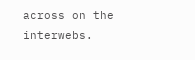across on the interwebs.